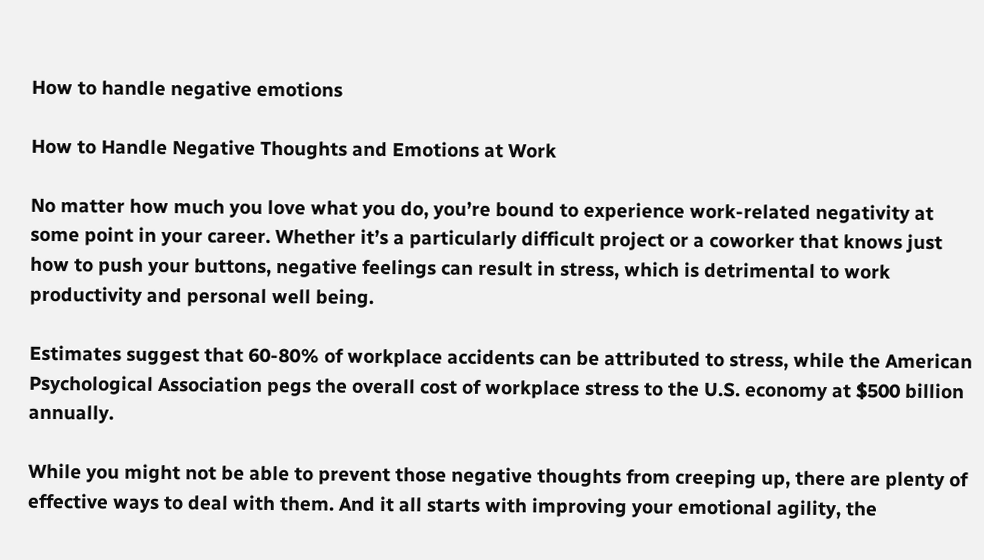How to handle negative emotions

How to Handle Negative Thoughts and Emotions at Work

No matter how much you love what you do, you’re bound to experience work-related negativity at some point in your career. Whether it’s a particularly difficult project or a coworker that knows just how to push your buttons, negative feelings can result in stress, which is detrimental to work productivity and personal well being.

Estimates suggest that 60-80% of workplace accidents can be attributed to stress, while the American Psychological Association pegs the overall cost of workplace stress to the U.S. economy at $500 billion annually.

While you might not be able to prevent those negative thoughts from creeping up, there are plenty of effective ways to deal with them. And it all starts with improving your emotional agility, the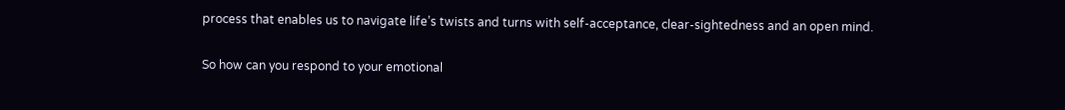process that enables us to navigate life’s twists and turns with self-acceptance, clear-sightedness and an open mind.

So how can you respond to your emotional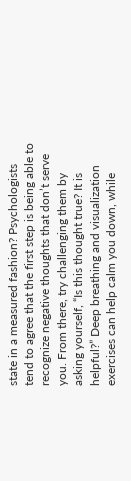state in a measured fashion? Psychologists tend to agree that the first step is being able to recognize negative thoughts that don’t serve you. From there, try challenging them by asking yourself, “Is this thought true? It is helpful?” Deep breathing and visualization exercises can help calm you down, while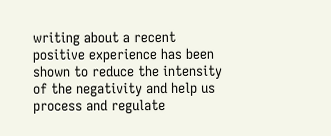writing about a recent positive experience has been shown to reduce the intensity of the negativity and help us process and regulate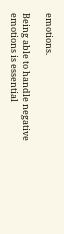emotions.

Being able to handle negative emotions is essential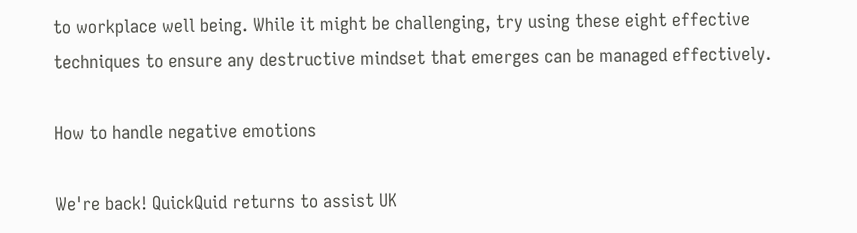to workplace well being. While it might be challenging, try using these eight effective techniques to ensure any destructive mindset that emerges can be managed effectively.

How to handle negative emotions

We're back! QuickQuid returns to assist UK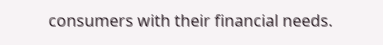consumers with their financial needs.